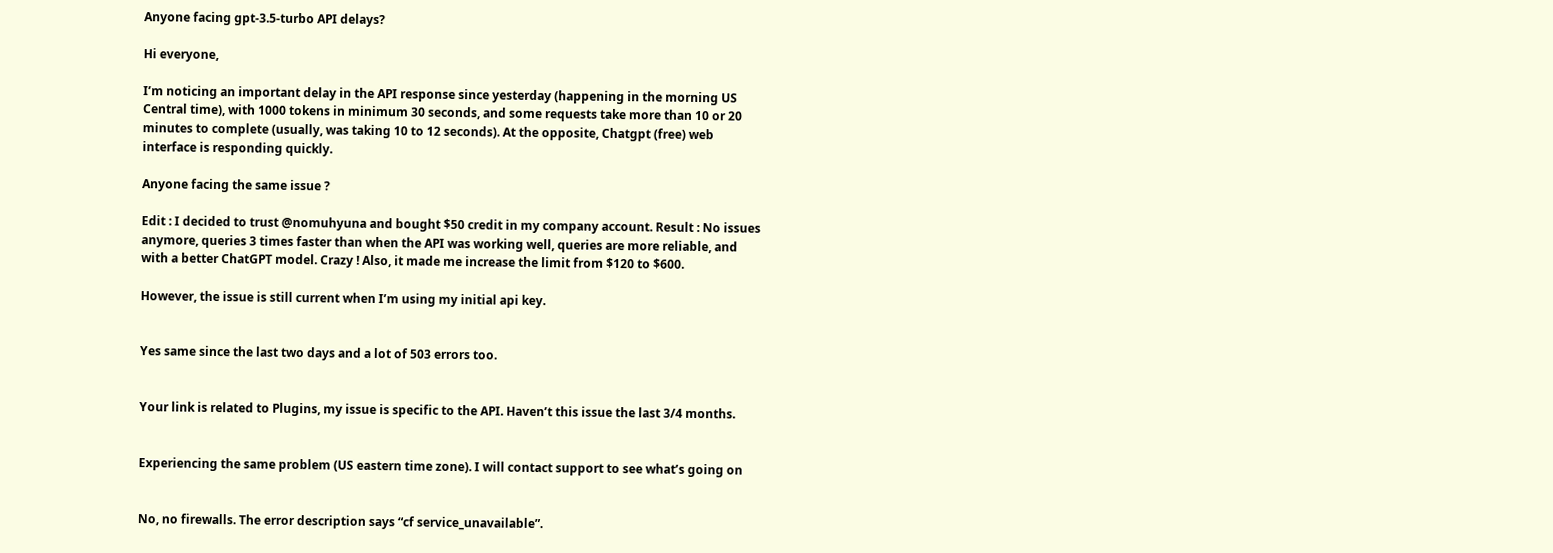Anyone facing gpt-3.5-turbo API delays?

Hi everyone,

I’m noticing an important delay in the API response since yesterday (happening in the morning US Central time), with 1000 tokens in minimum 30 seconds, and some requests take more than 10 or 20 minutes to complete (usually, was taking 10 to 12 seconds). At the opposite, Chatgpt (free) web interface is responding quickly.

Anyone facing the same issue ?

Edit : I decided to trust @nomuhyuna and bought $50 credit in my company account. Result : No issues anymore, queries 3 times faster than when the API was working well, queries are more reliable, and with a better ChatGPT model. Crazy ! Also, it made me increase the limit from $120 to $600.

However, the issue is still current when I’m using my initial api key.


Yes same since the last two days and a lot of 503 errors too.


Your link is related to Plugins, my issue is specific to the API. Haven’t this issue the last 3/4 months.


Experiencing the same problem (US eastern time zone). I will contact support to see what’s going on


No, no firewalls. The error description says “cf service_unavailable”.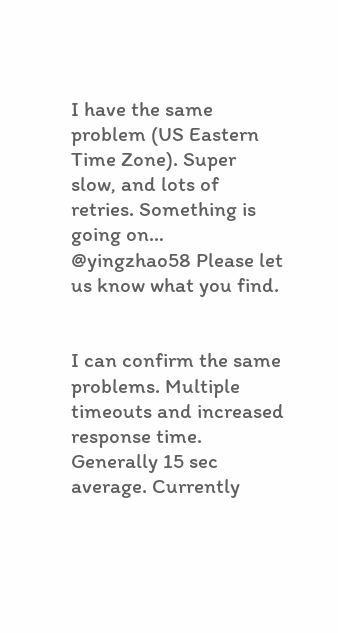I have the same problem (US Eastern Time Zone). Super slow, and lots of retries. Something is going on… @yingzhao58 Please let us know what you find.


I can confirm the same problems. Multiple timeouts and increased response time.
Generally 15 sec average. Currently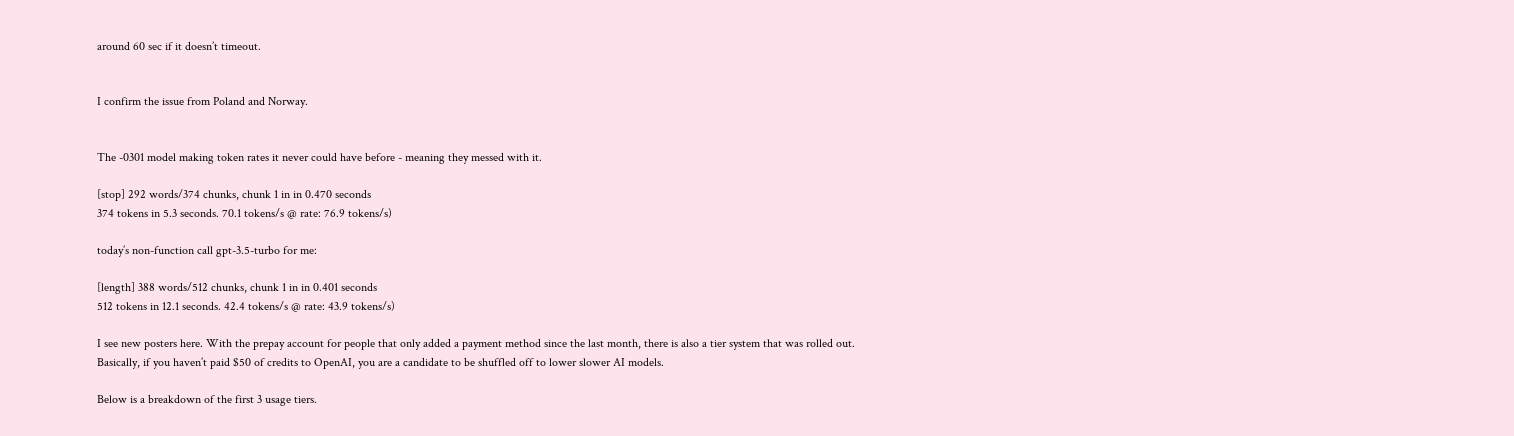around 60 sec if it doesn’t timeout.


I confirm the issue from Poland and Norway.


The -0301 model making token rates it never could have before - meaning they messed with it.

[stop] 292 words/374 chunks, chunk 1 in in 0.470 seconds
374 tokens in 5.3 seconds. 70.1 tokens/s @ rate: 76.9 tokens/s)

today’s non-function call gpt-3.5-turbo for me:

[length] 388 words/512 chunks, chunk 1 in in 0.401 seconds
512 tokens in 12.1 seconds. 42.4 tokens/s @ rate: 43.9 tokens/s)

I see new posters here. With the prepay account for people that only added a payment method since the last month, there is also a tier system that was rolled out. Basically, if you haven’t paid $50 of credits to OpenAI, you are a candidate to be shuffled off to lower slower AI models.

Below is a breakdown of the first 3 usage tiers.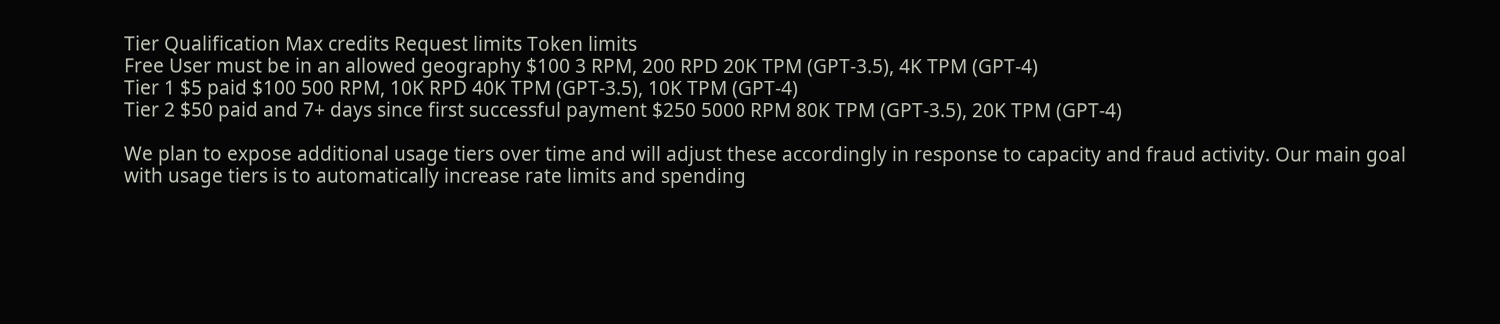Tier Qualification Max credits Request limits Token limits
Free User must be in an allowed geography $100 3 RPM, 200 RPD 20K TPM (GPT-3.5), 4K TPM (GPT-4)
Tier 1 $5 paid $100 500 RPM, 10K RPD 40K TPM (GPT-3.5), 10K TPM (GPT-4)
Tier 2 $50 paid and 7+ days since first successful payment $250 5000 RPM 80K TPM (GPT-3.5), 20K TPM (GPT-4)

We plan to expose additional usage tiers over time and will adjust these accordingly in response to capacity and fraud activity. Our main goal with usage tiers is to automatically increase rate limits and spending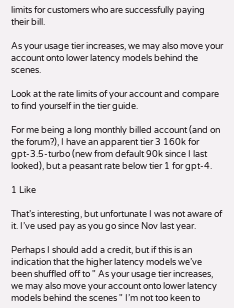limits for customers who are successfully paying their bill.

As your usage tier increases, we may also move your account onto lower latency models behind the scenes.

Look at the rate limits of your account and compare to find yourself in the tier guide.

For me being a long monthly billed account (and on the forum?), I have an apparent tier 3 160k for gpt-3.5-turbo (new from default 90k since I last looked), but a peasant rate below tier 1 for gpt-4.

1 Like

That’s interesting, but unfortunate I was not aware of it. I’ve used pay as you go since Nov last year.

Perhaps I should add a credit, but if this is an indication that the higher latency models we’ve been shuffled off to " As your usage tier increases, we may also move your account onto lower latency models behind the scenes " I’m not too keen to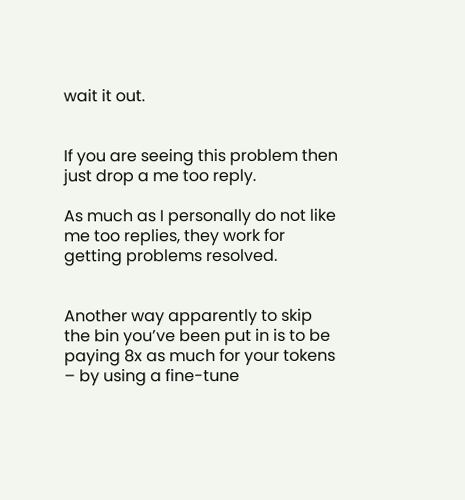wait it out.


If you are seeing this problem then just drop a me too reply.

As much as I personally do not like me too replies, they work for getting problems resolved.


Another way apparently to skip the bin you’ve been put in is to be paying 8x as much for your tokens – by using a fine-tune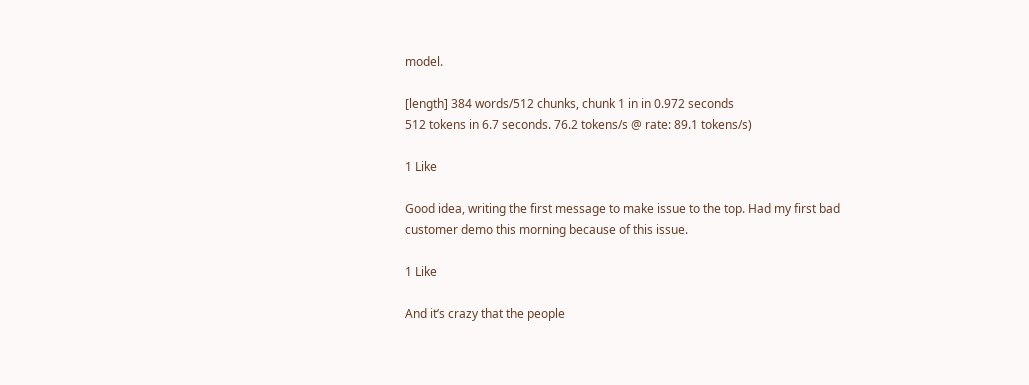model.

[length] 384 words/512 chunks, chunk 1 in in 0.972 seconds
512 tokens in 6.7 seconds. 76.2 tokens/s @ rate: 89.1 tokens/s)

1 Like

Good idea, writing the first message to make issue to the top. Had my first bad customer demo this morning because of this issue.

1 Like

And it’s crazy that the people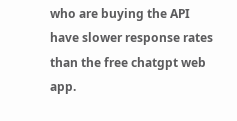who are buying the API have slower response rates than the free chatgpt web app.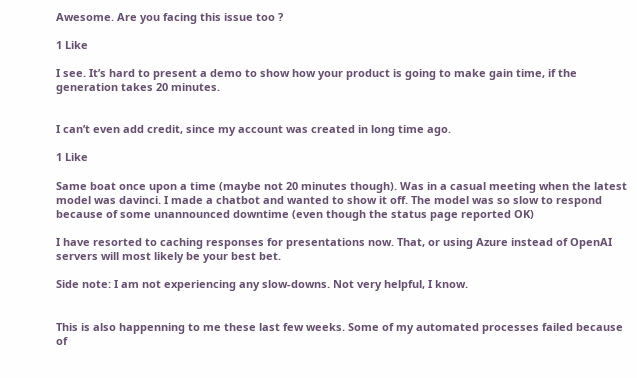Awesome. Are you facing this issue too ?

1 Like

I see. It’s hard to present a demo to show how your product is going to make gain time, if the generation takes 20 minutes.


I can’t even add credit, since my account was created in long time ago.

1 Like

Same boat once upon a time (maybe not 20 minutes though). Was in a casual meeting when the latest model was davinci. I made a chatbot and wanted to show it off. The model was so slow to respond because of some unannounced downtime (even though the status page reported OK)

I have resorted to caching responses for presentations now. That, or using Azure instead of OpenAI servers will most likely be your best bet.

Side note: I am not experiencing any slow-downs. Not very helpful, I know.


This is also happenning to me these last few weeks. Some of my automated processes failed because of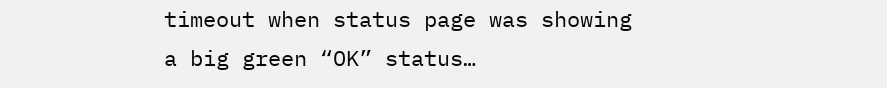timeout when status page was showing a big green “OK” status…